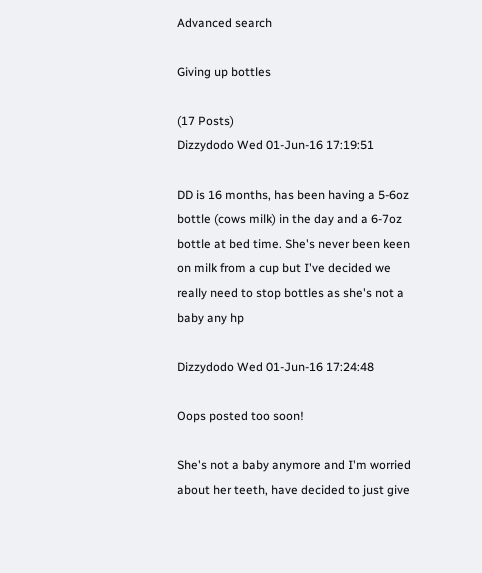Advanced search

Giving up bottles

(17 Posts)
Dizzydodo Wed 01-Jun-16 17:19:51

DD is 16 months, has been having a 5-6oz bottle (cows milk) in the day and a 6-7oz bottle at bed time. She's never been keen on milk from a cup but I've decided we really need to stop bottles as she's not a baby any hp

Dizzydodo Wed 01-Jun-16 17:24:48

Oops posted too soon!

She's not a baby anymore and I'm worried about her teeth, have decided to just give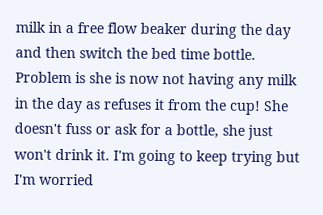milk in a free flow beaker during the day and then switch the bed time bottle. Problem is she is now not having any milk in the day as refuses it from the cup! She doesn't fuss or ask for a bottle, she just won't drink it. I'm going to keep trying but I'm worried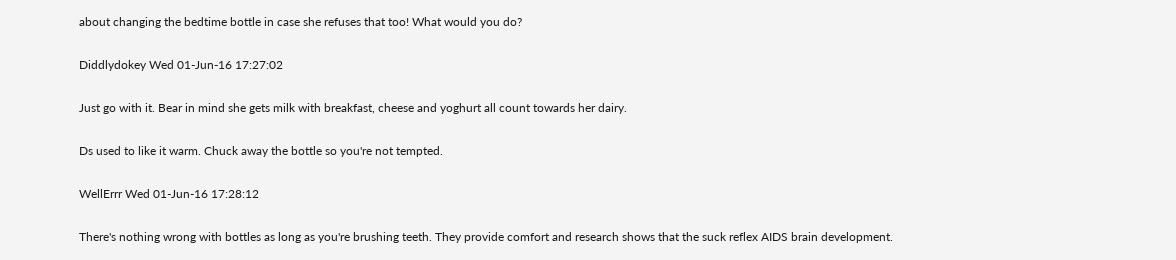about changing the bedtime bottle in case she refuses that too! What would you do?

Diddlydokey Wed 01-Jun-16 17:27:02

Just go with it. Bear in mind she gets milk with breakfast, cheese and yoghurt all count towards her dairy.

Ds used to like it warm. Chuck away the bottle so you're not tempted.

WellErrr Wed 01-Jun-16 17:28:12

There's nothing wrong with bottles as long as you're brushing teeth. They provide comfort and research shows that the suck reflex AIDS brain development.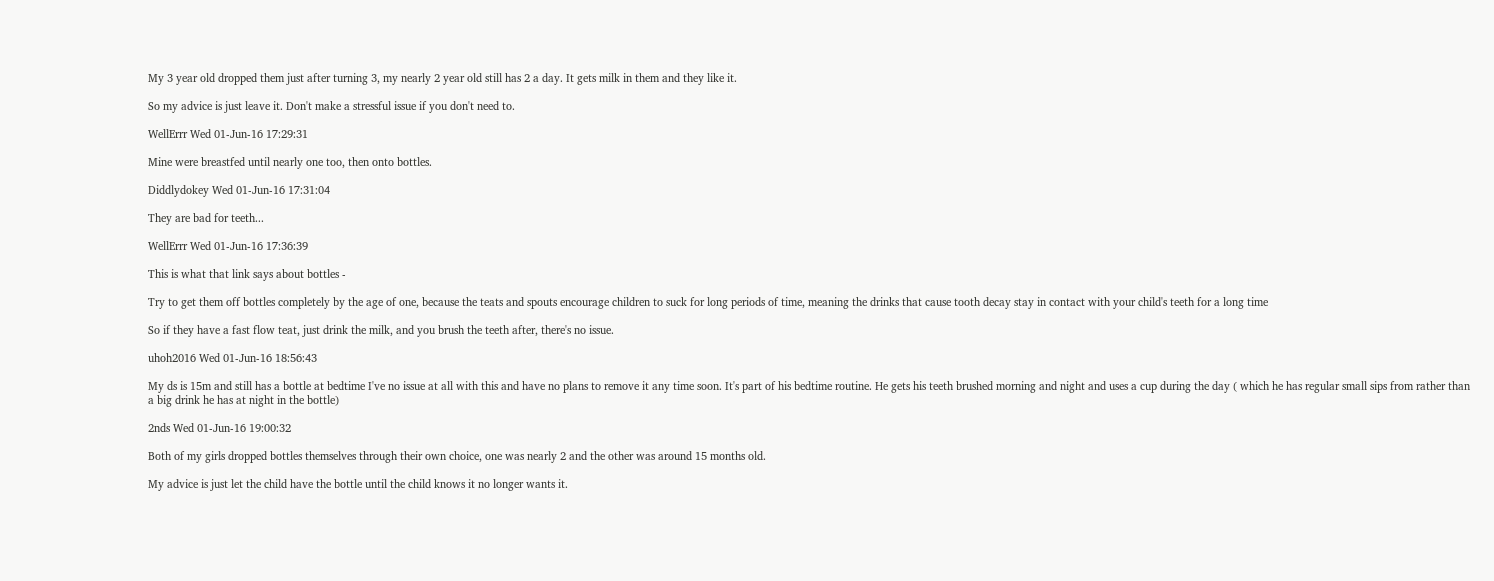My 3 year old dropped them just after turning 3, my nearly 2 year old still has 2 a day. It gets milk in them and they like it.

So my advice is just leave it. Don't make a stressful issue if you don't need to.

WellErrr Wed 01-Jun-16 17:29:31

Mine were breastfed until nearly one too, then onto bottles.

Diddlydokey Wed 01-Jun-16 17:31:04

They are bad for teeth...

WellErrr Wed 01-Jun-16 17:36:39

This is what that link says about bottles -

Try to get them off bottles completely by the age of one, because the teats and spouts encourage children to suck for long periods of time, meaning the drinks that cause tooth decay stay in contact with your child's teeth for a long time

So if they have a fast flow teat, just drink the milk, and you brush the teeth after, there's no issue.

uhoh2016 Wed 01-Jun-16 18:56:43

My ds is 15m and still has a bottle at bedtime I've no issue at all with this and have no plans to remove it any time soon. It's part of his bedtime routine. He gets his teeth brushed morning and night and uses a cup during the day ( which he has regular small sips from rather than a big drink he has at night in the bottle)

2nds Wed 01-Jun-16 19:00:32

Both of my girls dropped bottles themselves through their own choice, one was nearly 2 and the other was around 15 months old.

My advice is just let the child have the bottle until the child knows it no longer wants it.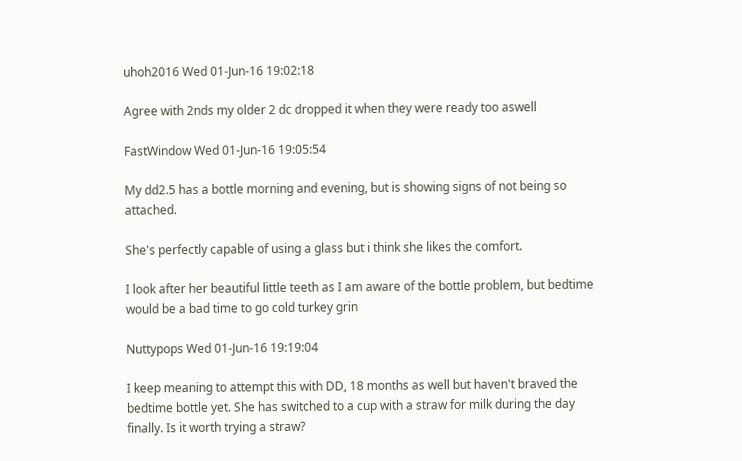uhoh2016 Wed 01-Jun-16 19:02:18

Agree with 2nds my older 2 dc dropped it when they were ready too aswell

FastWindow Wed 01-Jun-16 19:05:54

My dd2.5 has a bottle morning and evening, but is showing signs of not being so attached.

She's perfectly capable of using a glass but i think she likes the comfort.

I look after her beautiful little teeth as I am aware of the bottle problem, but bedtime would be a bad time to go cold turkey grin

Nuttypops Wed 01-Jun-16 19:19:04

I keep meaning to attempt this with DD, 18 months as well but haven't braved the bedtime bottle yet. She has switched to a cup with a straw for milk during the day finally. Is it worth trying a straw?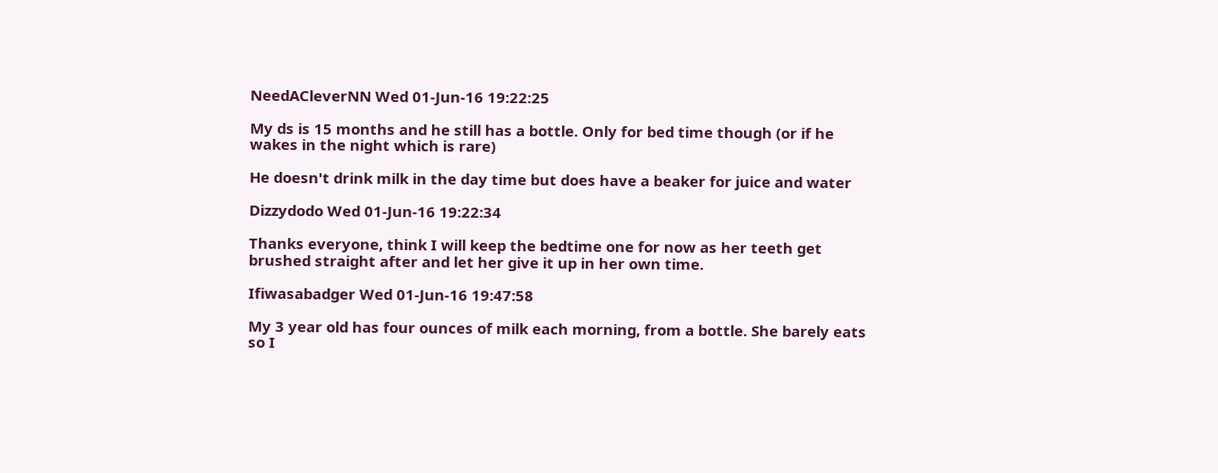NeedACleverNN Wed 01-Jun-16 19:22:25

My ds is 15 months and he still has a bottle. Only for bed time though (or if he wakes in the night which is rare)

He doesn't drink milk in the day time but does have a beaker for juice and water

Dizzydodo Wed 01-Jun-16 19:22:34

Thanks everyone, think I will keep the bedtime one for now as her teeth get brushed straight after and let her give it up in her own time.

Ifiwasabadger Wed 01-Jun-16 19:47:58

My 3 year old has four ounces of milk each morning, from a bottle. She barely eats so I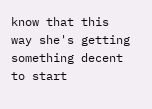know that this way she's getting something decent to start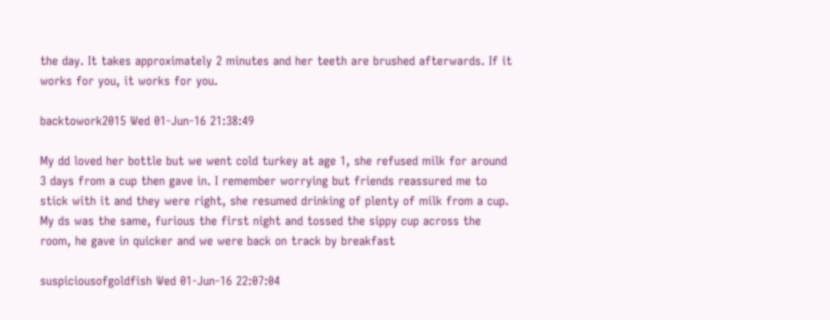the day. It takes approximately 2 minutes and her teeth are brushed afterwards. If it works for you, it works for you.

backtowork2015 Wed 01-Jun-16 21:38:49

My dd loved her bottle but we went cold turkey at age 1, she refused milk for around 3 days from a cup then gave in. I remember worrying but friends reassured me to stick with it and they were right, she resumed drinking of plenty of milk from a cup. My ds was the same, furious the first night and tossed the sippy cup across the room, he gave in quicker and we were back on track by breakfast

suspiciousofgoldfish Wed 01-Jun-16 22:07:04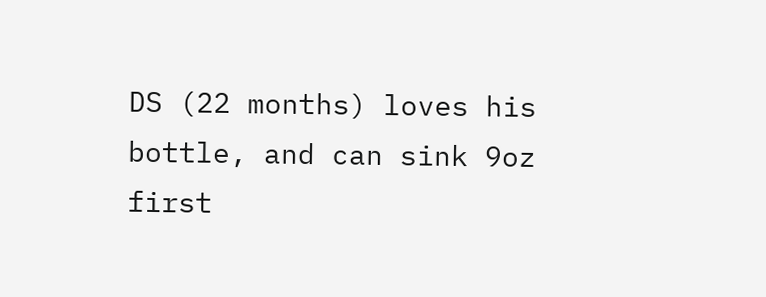DS (22 months) loves his bottle, and can sink 9oz first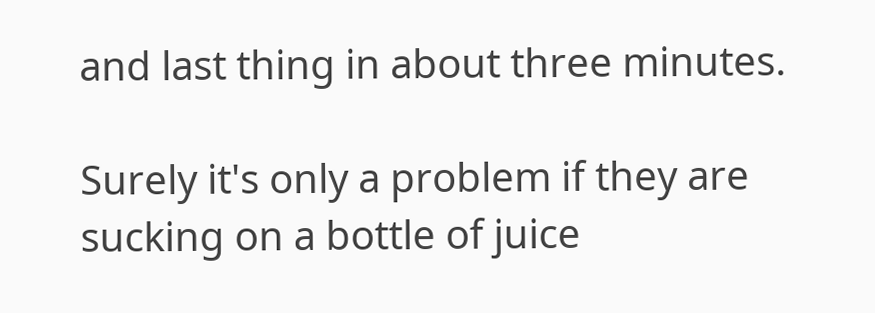and last thing in about three minutes.

Surely it's only a problem if they are sucking on a bottle of juice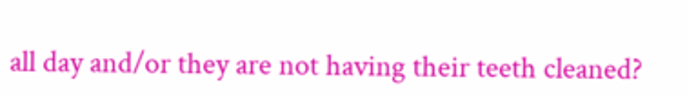all day and/or they are not having their teeth cleaned?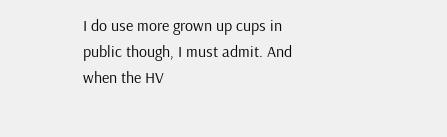I do use more grown up cups in public though, I must admit. And when the HV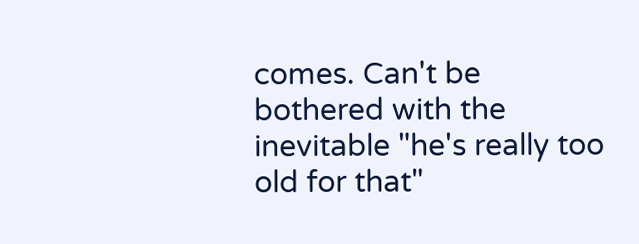comes. Can't be bothered with the inevitable "he's really too old for that"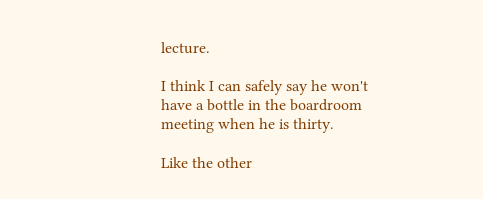lecture.

I think I can safely say he won't have a bottle in the boardroom meeting when he is thirty.

Like the other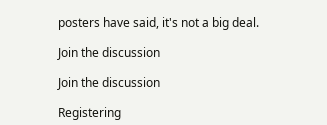posters have said, it's not a big deal.

Join the discussion

Join the discussion

Registering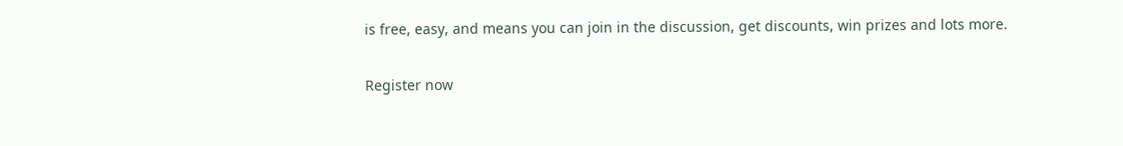is free, easy, and means you can join in the discussion, get discounts, win prizes and lots more.

Register now